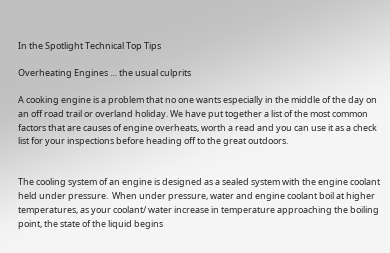In the Spotlight Technical Top Tips

Overheating Engines … the usual culprits

A cooking engine is a problem that no one wants especially in the middle of the day on an off road trail or overland holiday. We have put together a list of the most common factors that are causes of engine overheats, worth a read and you can use it as a check list for your inspections before heading off to the great outdoors.


The cooling system of an engine is designed as a sealed system with the engine coolant held under pressure.  When under pressure, water and engine coolant boil at higher temperatures, as your coolant/ water increase in temperature approaching the boiling point, the state of the liquid begins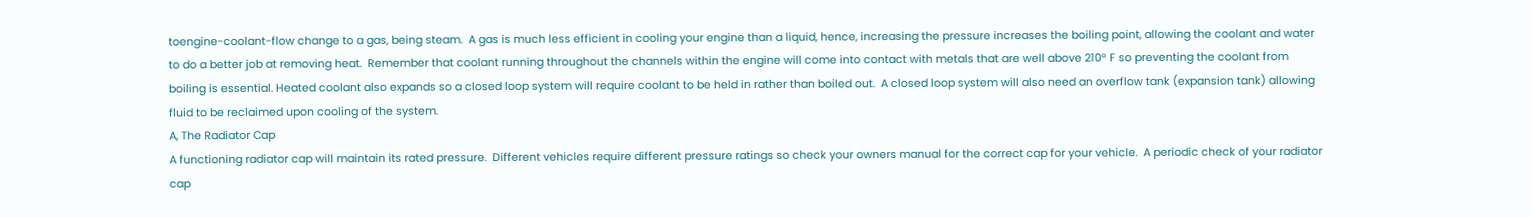toengine-coolant-flow change to a gas, being steam.  A gas is much less efficient in cooling your engine than a liquid, hence, increasing the pressure increases the boiling point, allowing the coolant and water to do a better job at removing heat.  Remember that coolant running throughout the channels within the engine will come into contact with metals that are well above 210° F so preventing the coolant from boiling is essential. Heated coolant also expands so a closed loop system will require coolant to be held in rather than boiled out.  A closed loop system will also need an overflow tank (expansion tank) allowing fluid to be reclaimed upon cooling of the system.
A, The Radiator Cap
A functioning radiator cap will maintain its rated pressure.  Different vehicles require different pressure ratings so check your owners manual for the correct cap for your vehicle.  A periodic check of your radiator cap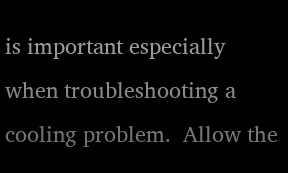is important especially when troubleshooting a cooling problem.  Allow the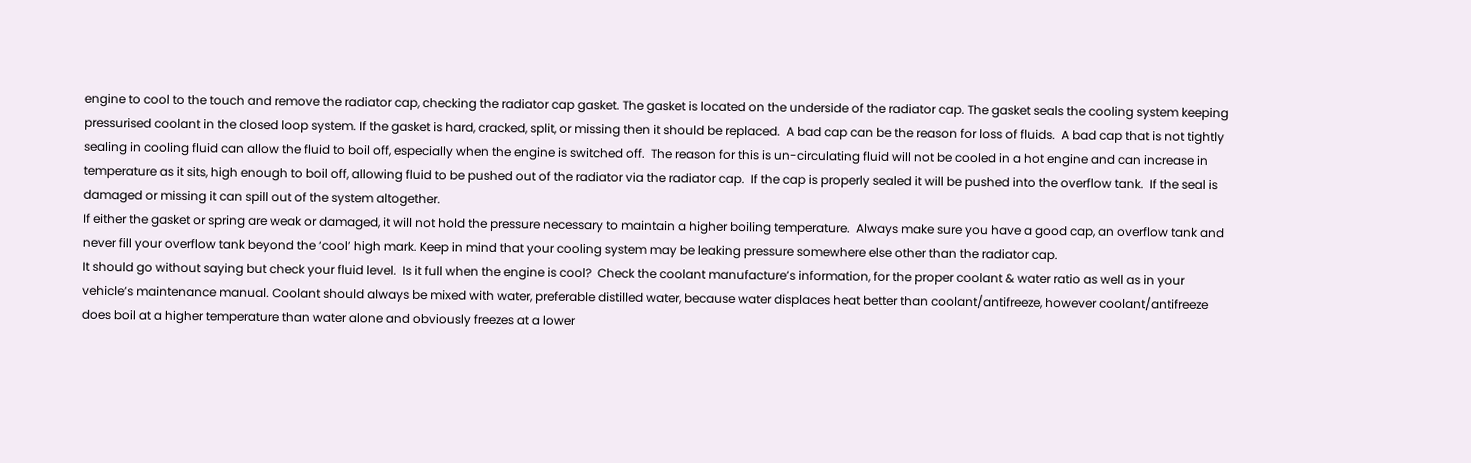engine to cool to the touch and remove the radiator cap, checking the radiator cap gasket. The gasket is located on the underside of the radiator cap. The gasket seals the cooling system keeping pressurised coolant in the closed loop system. If the gasket is hard, cracked, split, or missing then it should be replaced.  A bad cap can be the reason for loss of fluids.  A bad cap that is not tightly sealing in cooling fluid can allow the fluid to boil off, especially when the engine is switched off.  The reason for this is un-circulating fluid will not be cooled in a hot engine and can increase in temperature as it sits, high enough to boil off, allowing fluid to be pushed out of the radiator via the radiator cap.  If the cap is properly sealed it will be pushed into the overflow tank.  If the seal is damaged or missing it can spill out of the system altogether.
If either the gasket or spring are weak or damaged, it will not hold the pressure necessary to maintain a higher boiling temperature.  Always make sure you have a good cap, an overflow tank and never fill your overflow tank beyond the ‘cool’ high mark. Keep in mind that your cooling system may be leaking pressure somewhere else other than the radiator cap.
It should go without saying but check your fluid level.  Is it full when the engine is cool?  Check the coolant manufacture’s information, for the proper coolant & water ratio as well as in your vehicle’s maintenance manual. Coolant should always be mixed with water, preferable distilled water, because water displaces heat better than coolant/antifreeze, however coolant/antifreeze does boil at a higher temperature than water alone and obviously freezes at a lower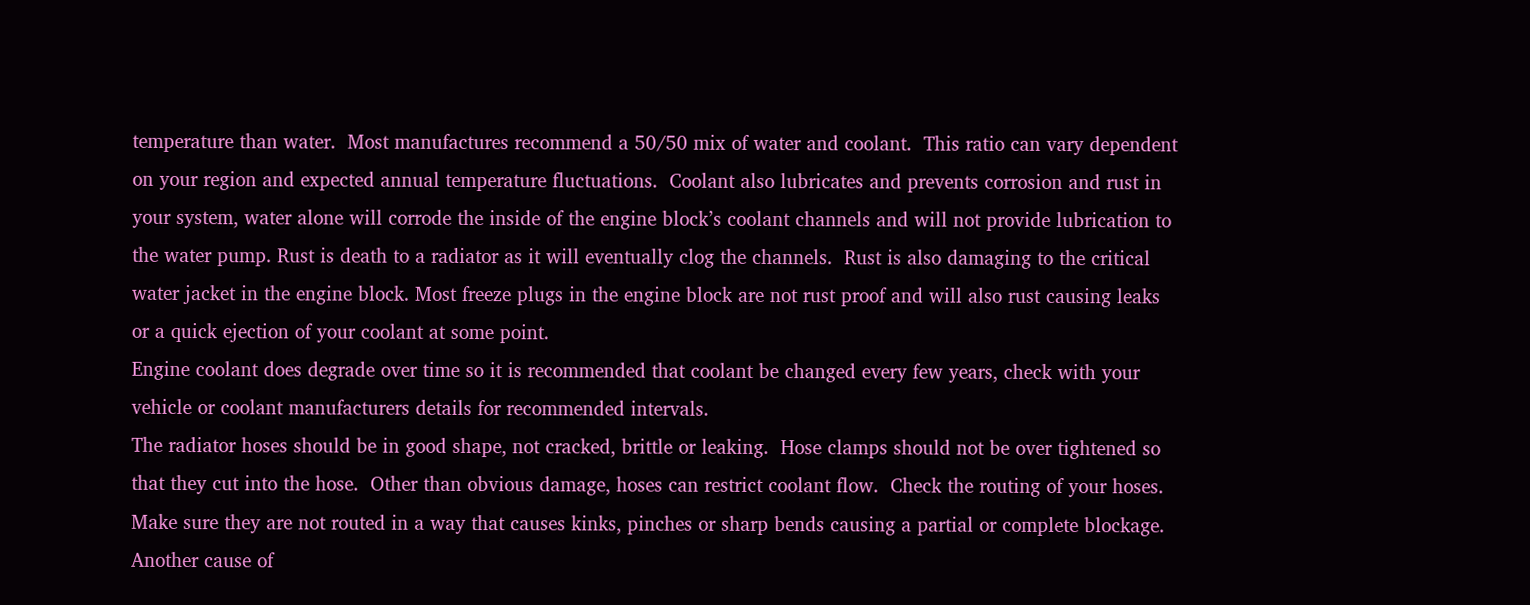temperature than water.  Most manufactures recommend a 50/50 mix of water and coolant.  This ratio can vary dependent on your region and expected annual temperature fluctuations.  Coolant also lubricates and prevents corrosion and rust in your system, water alone will corrode the inside of the engine block’s coolant channels and will not provide lubrication to the water pump. Rust is death to a radiator as it will eventually clog the channels.  Rust is also damaging to the critical water jacket in the engine block. Most freeze plugs in the engine block are not rust proof and will also rust causing leaks or a quick ejection of your coolant at some point.
Engine coolant does degrade over time so it is recommended that coolant be changed every few years, check with your vehicle or coolant manufacturers details for recommended intervals.
The radiator hoses should be in good shape, not cracked, brittle or leaking.  Hose clamps should not be over tightened so that they cut into the hose.  Other than obvious damage, hoses can restrict coolant flow.  Check the routing of your hoses. Make sure they are not routed in a way that causes kinks, pinches or sharp bends causing a partial or complete blockage.
Another cause of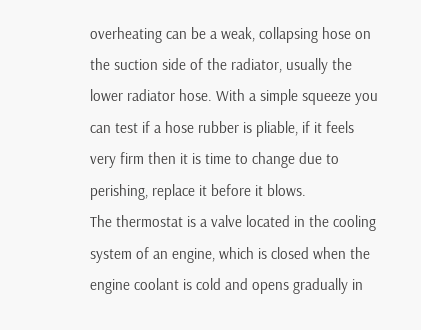overheating can be a weak, collapsing hose on the suction side of the radiator, usually the lower radiator hose. With a simple squeeze you can test if a hose rubber is pliable, if it feels very firm then it is time to change due to perishing, replace it before it blows.
The thermostat is a valve located in the cooling system of an engine, which is closed when the engine coolant is cold and opens gradually in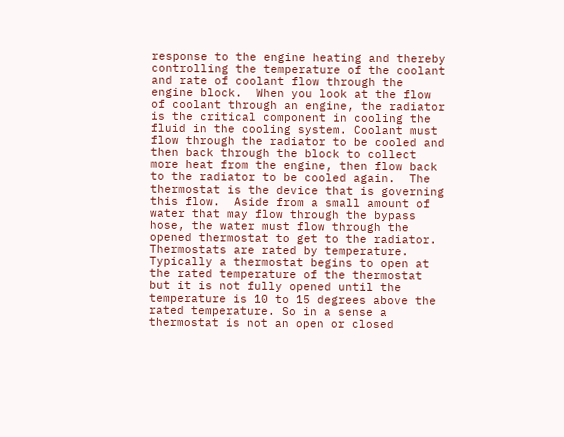response to the engine heating and thereby controlling the temperature of the coolant and rate of coolant flow through the engine block.  When you look at the flow of coolant through an engine, the radiator is the critical component in cooling the fluid in the cooling system. Coolant must flow through the radiator to be cooled and then back through the block to collect more heat from the engine, then flow back to the radiator to be cooled again.  The thermostat is the device that is governing this flow.  Aside from a small amount of water that may flow through the bypass hose, the water must flow through the opened thermostat to get to the radiator. Thermostats are rated by temperature. Typically a thermostat begins to open at the rated temperature of the thermostat but it is not fully opened until the temperature is 10 to 15 degrees above the rated temperature. So in a sense a thermostat is not an open or closed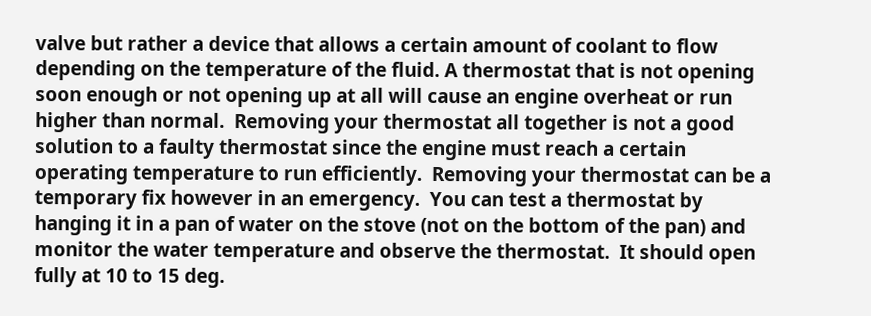valve but rather a device that allows a certain amount of coolant to flow depending on the temperature of the fluid. A thermostat that is not opening soon enough or not opening up at all will cause an engine overheat or run higher than normal.  Removing your thermostat all together is not a good solution to a faulty thermostat since the engine must reach a certain operating temperature to run efficiently.  Removing your thermostat can be a temporary fix however in an emergency.  You can test a thermostat by hanging it in a pan of water on the stove (not on the bottom of the pan) and monitor the water temperature and observe the thermostat.  It should open fully at 10 to 15 deg.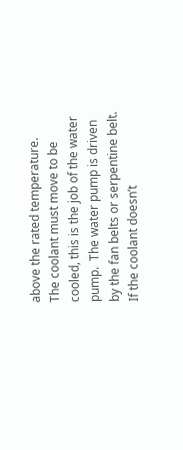above the rated temperature.
The coolant must move to be cooled, this is the job of the water pump.  The water pump is driven by the fan belts or serpentine belt.  If the coolant doesn’t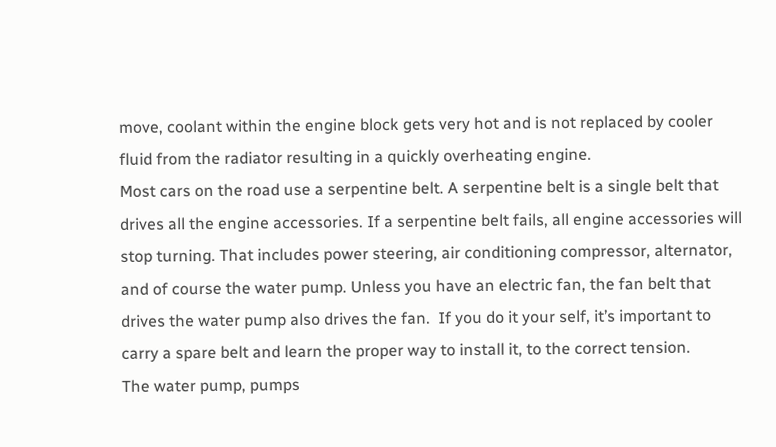move, coolant within the engine block gets very hot and is not replaced by cooler fluid from the radiator resulting in a quickly overheating engine.
Most cars on the road use a serpentine belt. A serpentine belt is a single belt that drives all the engine accessories. If a serpentine belt fails, all engine accessories will stop turning. That includes power steering, air conditioning compressor, alternator, and of course the water pump. Unless you have an electric fan, the fan belt that drives the water pump also drives the fan.  If you do it your self, it’s important to carry a spare belt and learn the proper way to install it, to the correct tension.
The water pump, pumps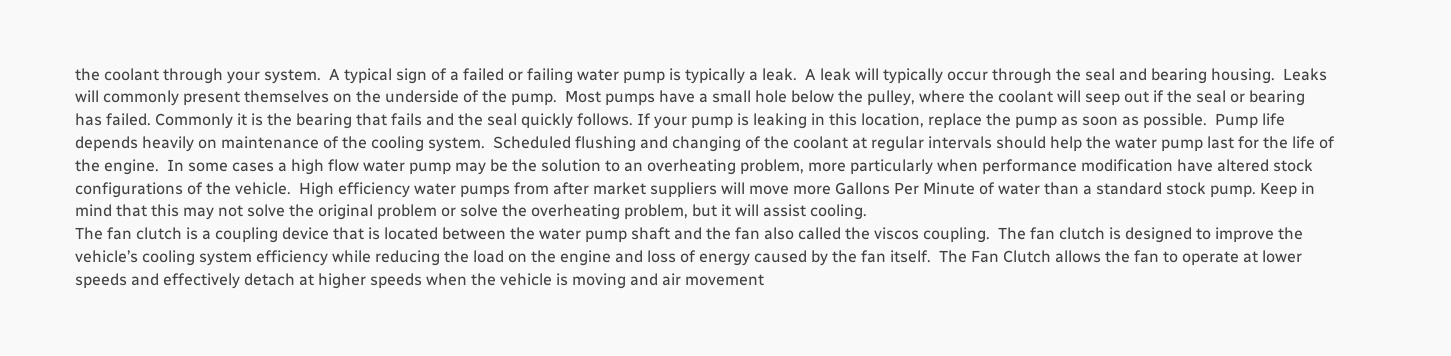the coolant through your system.  A typical sign of a failed or failing water pump is typically a leak.  A leak will typically occur through the seal and bearing housing.  Leaks will commonly present themselves on the underside of the pump.  Most pumps have a small hole below the pulley, where the coolant will seep out if the seal or bearing has failed. Commonly it is the bearing that fails and the seal quickly follows. If your pump is leaking in this location, replace the pump as soon as possible.  Pump life depends heavily on maintenance of the cooling system.  Scheduled flushing and changing of the coolant at regular intervals should help the water pump last for the life of the engine.  In some cases a high flow water pump may be the solution to an overheating problem, more particularly when performance modification have altered stock configurations of the vehicle.  High efficiency water pumps from after market suppliers will move more Gallons Per Minute of water than a standard stock pump. Keep in mind that this may not solve the original problem or solve the overheating problem, but it will assist cooling.
The fan clutch is a coupling device that is located between the water pump shaft and the fan also called the viscos coupling.  The fan clutch is designed to improve the vehicle’s cooling system efficiency while reducing the load on the engine and loss of energy caused by the fan itself.  The Fan Clutch allows the fan to operate at lower speeds and effectively detach at higher speeds when the vehicle is moving and air movement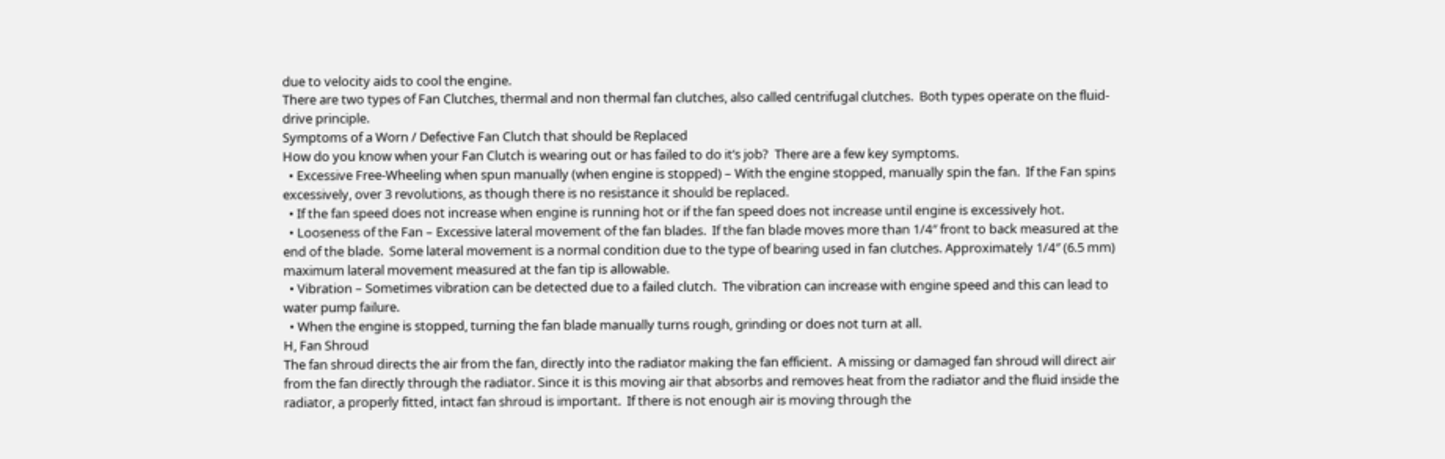due to velocity aids to cool the engine.
There are two types of Fan Clutches, thermal and non thermal fan clutches, also called centrifugal clutches.  Both types operate on the fluid-drive principle.
Symptoms of a Worn / Defective Fan Clutch that should be Replaced
How do you know when your Fan Clutch is wearing out or has failed to do it’s job?  There are a few key symptoms.
  • Excessive Free-Wheeling when spun manually (when engine is stopped) – With the engine stopped, manually spin the fan.  If the Fan spins excessively, over 3 revolutions, as though there is no resistance it should be replaced.
  • If the fan speed does not increase when engine is running hot or if the fan speed does not increase until engine is excessively hot.
  • Looseness of the Fan – Excessive lateral movement of the fan blades.  If the fan blade moves more than 1/4″ front to back measured at the end of the blade.  Some lateral movement is a normal condition due to the type of bearing used in fan clutches. Approximately 1/4″ (6.5 mm) maximum lateral movement measured at the fan tip is allowable.
  • Vibration – Sometimes vibration can be detected due to a failed clutch.  The vibration can increase with engine speed and this can lead to water pump failure.
  • When the engine is stopped, turning the fan blade manually turns rough, grinding or does not turn at all.
H, Fan Shroud
The fan shroud directs the air from the fan, directly into the radiator making the fan efficient.  A missing or damaged fan shroud will direct air from the fan directly through the radiator. Since it is this moving air that absorbs and removes heat from the radiator and the fluid inside the radiator, a properly fitted, intact fan shroud is important.  If there is not enough air is moving through the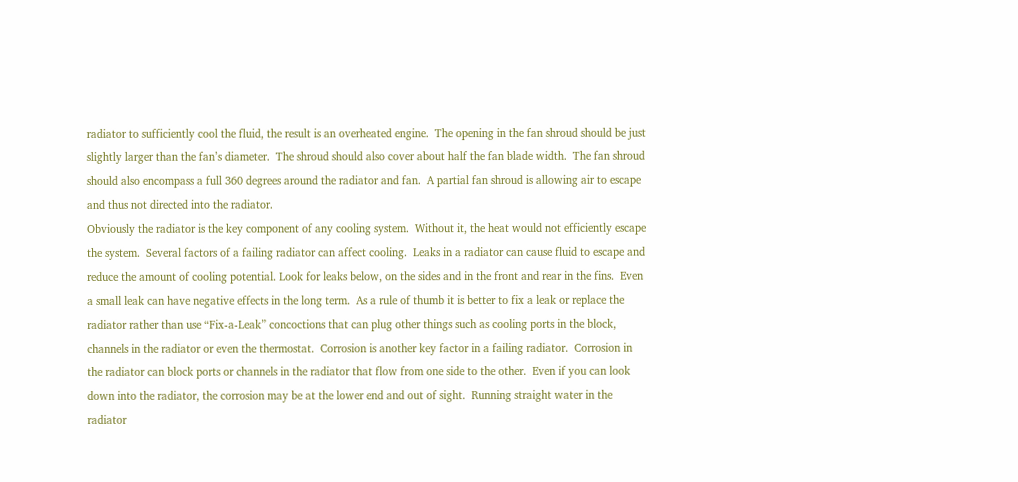radiator to sufficiently cool the fluid, the result is an overheated engine.  The opening in the fan shroud should be just slightly larger than the fan’s diameter.  The shroud should also cover about half the fan blade width.  The fan shroud should also encompass a full 360 degrees around the radiator and fan.  A partial fan shroud is allowing air to escape and thus not directed into the radiator.
Obviously the radiator is the key component of any cooling system.  Without it, the heat would not efficiently escape the system.  Several factors of a failing radiator can affect cooling.  Leaks in a radiator can cause fluid to escape and reduce the amount of cooling potential. Look for leaks below, on the sides and in the front and rear in the fins.  Even a small leak can have negative effects in the long term.  As a rule of thumb it is better to fix a leak or replace the radiator rather than use “Fix-a-Leak” concoctions that can plug other things such as cooling ports in the block, channels in the radiator or even the thermostat.  Corrosion is another key factor in a failing radiator.  Corrosion in the radiator can block ports or channels in the radiator that flow from one side to the other.  Even if you can look down into the radiator, the corrosion may be at the lower end and out of sight.  Running straight water in the radiator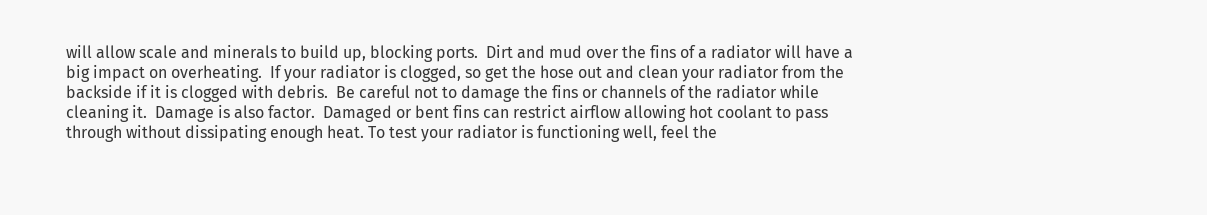will allow scale and minerals to build up, blocking ports.  Dirt and mud over the fins of a radiator will have a big impact on overheating.  If your radiator is clogged, so get the hose out and clean your radiator from the backside if it is clogged with debris.  Be careful not to damage the fins or channels of the radiator while cleaning it.  Damage is also factor.  Damaged or bent fins can restrict airflow allowing hot coolant to pass through without dissipating enough heat. To test your radiator is functioning well, feel the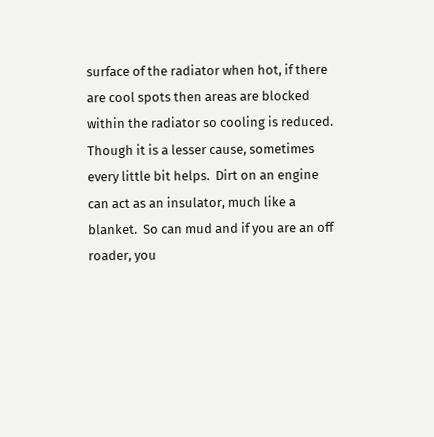surface of the radiator when hot, if there are cool spots then areas are blocked within the radiator so cooling is reduced.
Though it is a lesser cause, sometimes every little bit helps.  Dirt on an engine can act as an insulator, much like a blanket.  So can mud and if you are an off roader, you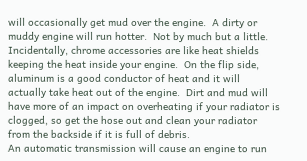will occasionally get mud over the engine.  A dirty or muddy engine will run hotter.  Not by much but a little.  Incidentally, chrome accessories are like heat shields keeping the heat inside your engine.  On the flip side, aluminum is a good conductor of heat and it will actually take heat out of the engine.  Dirt and mud will have more of an impact on overheating if your radiator is clogged, so get the hose out and clean your radiator from the backside if it is full of debris.
An automatic transmission will cause an engine to run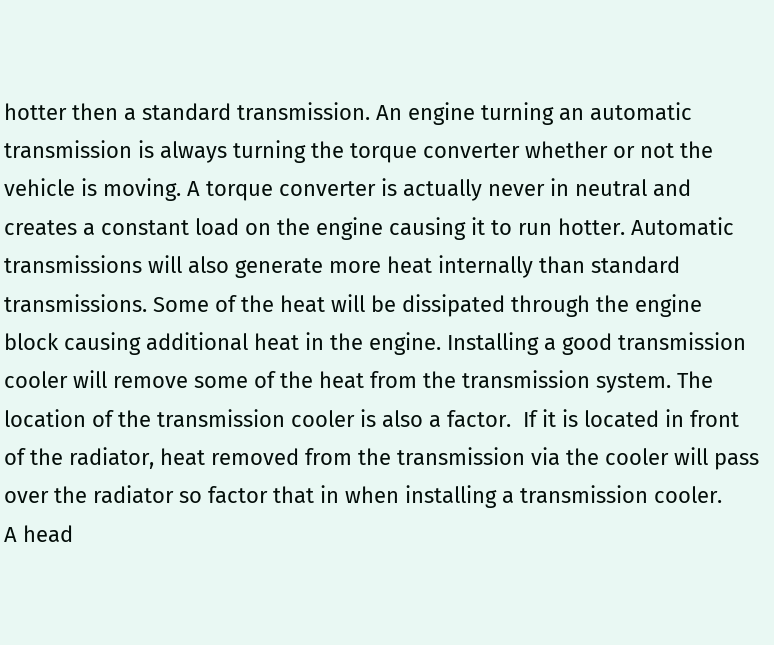hotter then a standard transmission. An engine turning an automatic transmission is always turning the torque converter whether or not the vehicle is moving. A torque converter is actually never in neutral and creates a constant load on the engine causing it to run hotter. Automatic transmissions will also generate more heat internally than standard transmissions. Some of the heat will be dissipated through the engine block causing additional heat in the engine. Installing a good transmission cooler will remove some of the heat from the transmission system. The location of the transmission cooler is also a factor.  If it is located in front of the radiator, heat removed from the transmission via the cooler will pass over the radiator so factor that in when installing a transmission cooler.
A head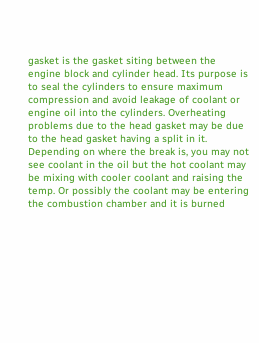gasket is the gasket siting between the engine block and cylinder head. Its purpose is to seal the cylinders to ensure maximum compression and avoid leakage of coolant or engine oil into the cylinders. Overheating problems due to the head gasket may be due to the head gasket having a split in it.
Depending on where the break is, you may not see coolant in the oil but the hot coolant may be mixing with cooler coolant and raising the temp. Or possibly the coolant may be entering the combustion chamber and it is burned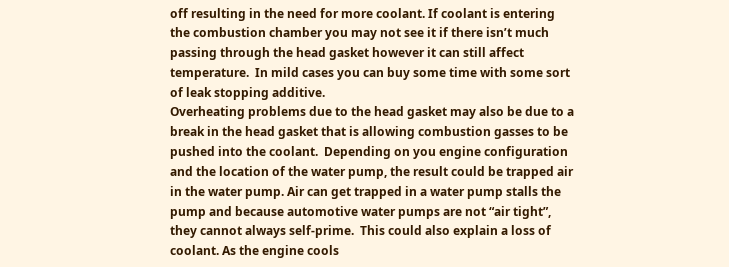off resulting in the need for more coolant. If coolant is entering the combustion chamber you may not see it if there isn’t much passing through the head gasket however it can still affect temperature.  In mild cases you can buy some time with some sort of leak stopping additive.
Overheating problems due to the head gasket may also be due to a break in the head gasket that is allowing combustion gasses to be pushed into the coolant.  Depending on you engine configuration and the location of the water pump, the result could be trapped air in the water pump. Air can get trapped in a water pump stalls the pump and because automotive water pumps are not “air tight”, they cannot always self-prime.  This could also explain a loss of coolant. As the engine cools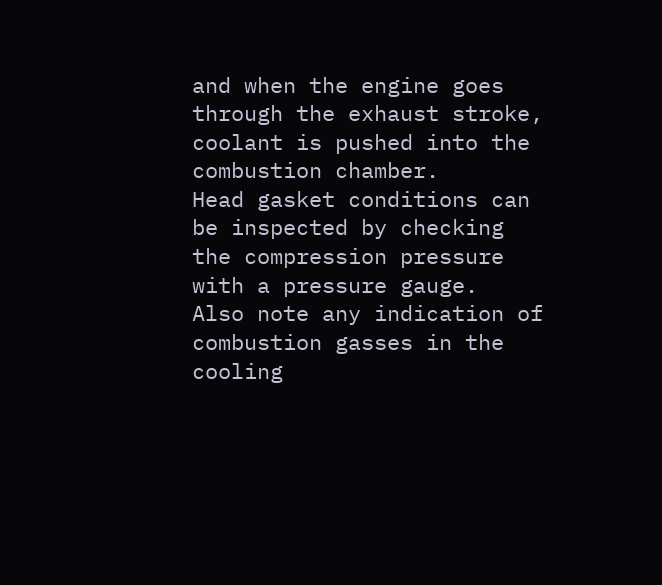and when the engine goes through the exhaust stroke, coolant is pushed into the combustion chamber.
Head gasket conditions can be inspected by checking the compression pressure with a pressure gauge.  Also note any indication of combustion gasses in the cooling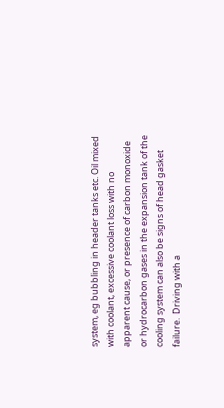system, eg bubbling in header tanks etc. Oil mixed with coolant, excessive coolant loss with no apparent cause, or presence of carbon monoxide or hydrocarbon gases in the expansion tank of the cooling system can also be signs of head gasket failure.  Driving with a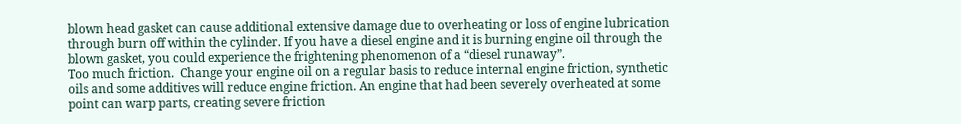blown head gasket can cause additional extensive damage due to overheating or loss of engine lubrication through burn off within the cylinder. If you have a diesel engine and it is burning engine oil through the blown gasket, you could experience the frightening phenomenon of a “diesel runaway”.
Too much friction.  Change your engine oil on a regular basis to reduce internal engine friction, synthetic oils and some additives will reduce engine friction. An engine that had been severely overheated at some point can warp parts, creating severe friction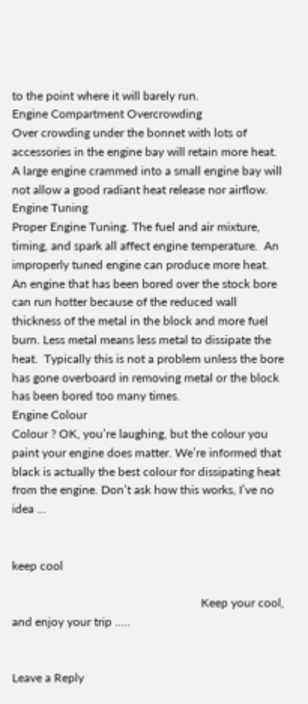to the point where it will barely run.
Engine Compartment Overcrowding
Over crowding under the bonnet with lots of accessories in the engine bay will retain more heat.   A large engine crammed into a small engine bay will not allow a good radiant heat release nor airflow.
Engine Tuning
Proper Engine Tuning. The fuel and air mixture, timing, and spark all affect engine temperature.  An improperly tuned engine can produce more heat.
An engine that has been bored over the stock bore can run hotter because of the reduced wall thickness of the metal in the block and more fuel burn. Less metal means less metal to dissipate the heat.  Typically this is not a problem unless the bore has gone overboard in removing metal or the block has been bored too many times.
Engine Colour
Colour ? OK, you’re laughing, but the colour you paint your engine does matter. We’re informed that black is actually the best colour for dissipating heat from the engine. Don’t ask how this works, I’ve no idea …


keep cool

                                                               Keep your cool, and enjoy your trip …..


Leave a Reply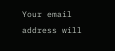Your email address will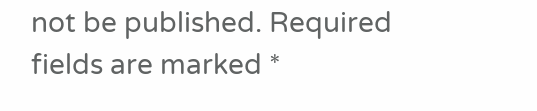not be published. Required fields are marked *